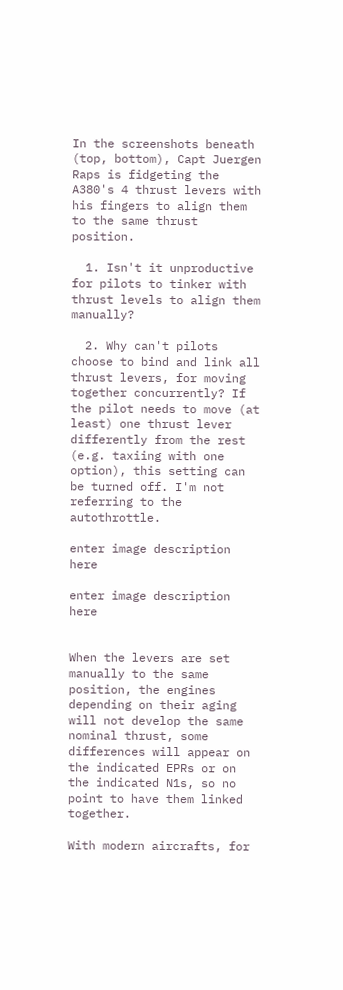In the screenshots beneath (top, bottom), Capt Juergen Raps is fidgeting the A380's 4 thrust levers with his fingers to align them to the same thrust position.

  1. Isn't it unproductive for pilots to tinker with thrust levels to align them manually?

  2. Why can't pilots choose to bind and link all thrust levers, for moving together concurrently? If the pilot needs to move (at least) one thrust lever differently from the rest (e.g. taxiing with one option), this setting can be turned off. I'm not referring to the autothrottle.

enter image description here

enter image description here


When the levers are set manually to the same position, the engines depending on their aging will not develop the same nominal thrust, some differences will appear on the indicated EPRs or on the indicated N1s, so no point to have them linked together.

With modern aircrafts, for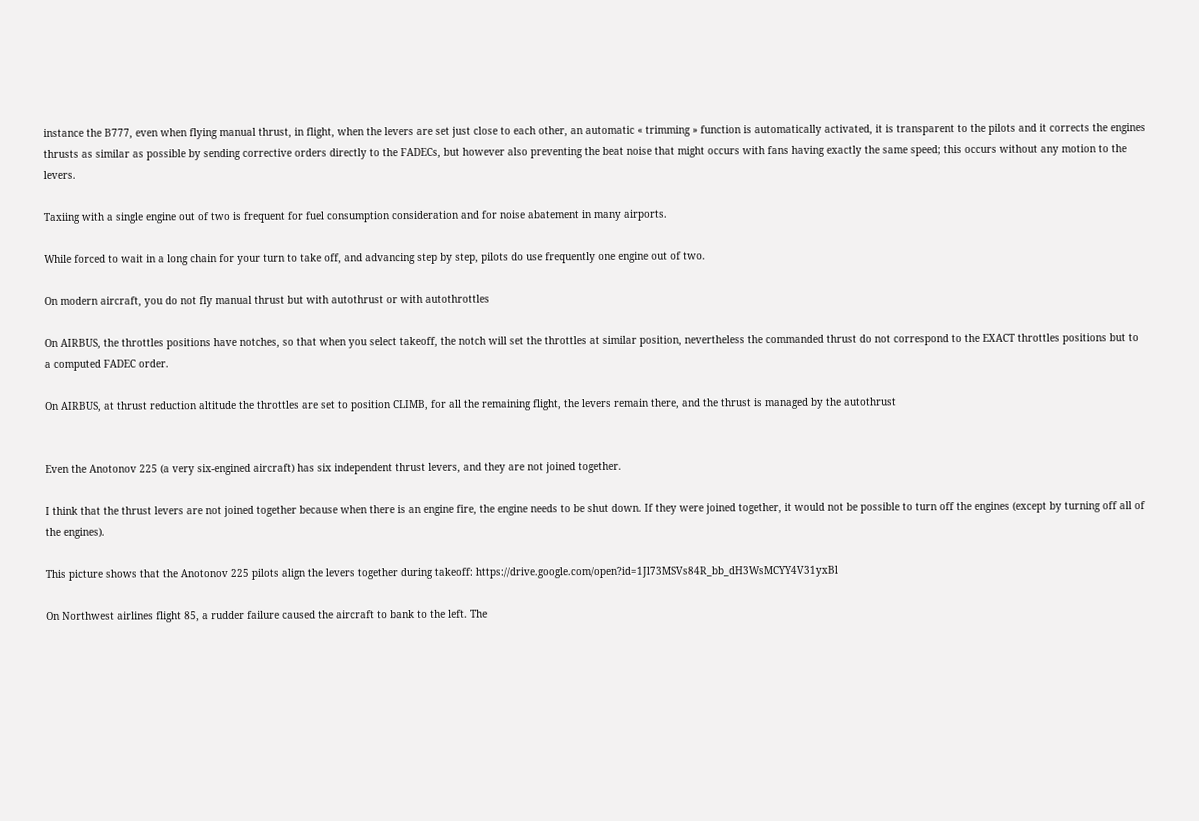instance the B777, even when flying manual thrust, in flight, when the levers are set just close to each other, an automatic « trimming » function is automatically activated, it is transparent to the pilots and it corrects the engines thrusts as similar as possible by sending corrective orders directly to the FADECs, but however also preventing the beat noise that might occurs with fans having exactly the same speed; this occurs without any motion to the levers.

Taxiing with a single engine out of two is frequent for fuel consumption consideration and for noise abatement in many airports.

While forced to wait in a long chain for your turn to take off, and advancing step by step, pilots do use frequently one engine out of two.

On modern aircraft, you do not fly manual thrust but with autothrust or with autothrottles

On AIRBUS, the throttles positions have notches, so that when you select takeoff, the notch will set the throttles at similar position, nevertheless the commanded thrust do not correspond to the EXACT throttles positions but to a computed FADEC order.

On AIRBUS, at thrust reduction altitude the throttles are set to position CLIMB, for all the remaining flight, the levers remain there, and the thrust is managed by the autothrust


Even the Anotonov 225 (a very six-engined aircraft) has six independent thrust levers, and they are not joined together.

I think that the thrust levers are not joined together because when there is an engine fire, the engine needs to be shut down. If they were joined together, it would not be possible to turn off the engines (except by turning off all of the engines).

This picture shows that the Anotonov 225 pilots align the levers together during takeoff: https://drive.google.com/open?id=1Jl73MSVs84R_bb_dH3WsMCYY4V31yxBl

On Northwest airlines flight 85, a rudder failure caused the aircraft to bank to the left. The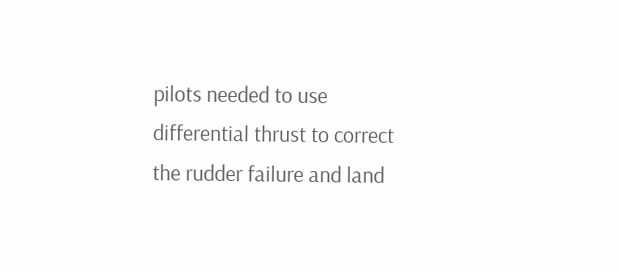pilots needed to use differential thrust to correct the rudder failure and land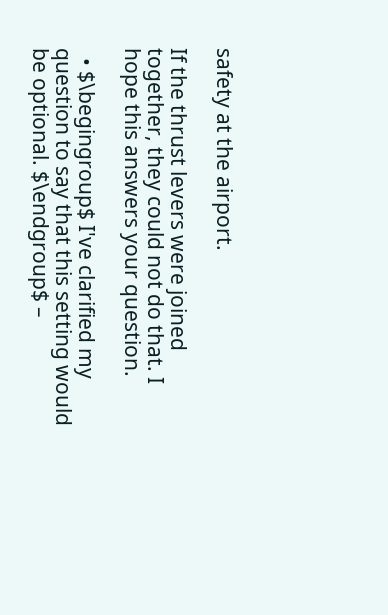safety at the airport.

If the thrust levers were joined together, they could not do that. I hope this answers your question.

  • $\begingroup$ I've clarified my question to say that this setting would be optional. $\endgroup$ –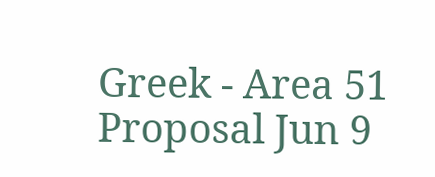Greek - Area 51 Proposal Jun 9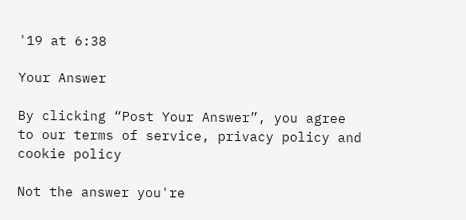'19 at 6:38

Your Answer

By clicking “Post Your Answer”, you agree to our terms of service, privacy policy and cookie policy

Not the answer you're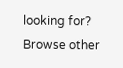looking for? Browse other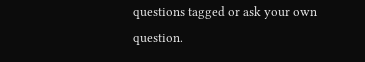questions tagged or ask your own question.